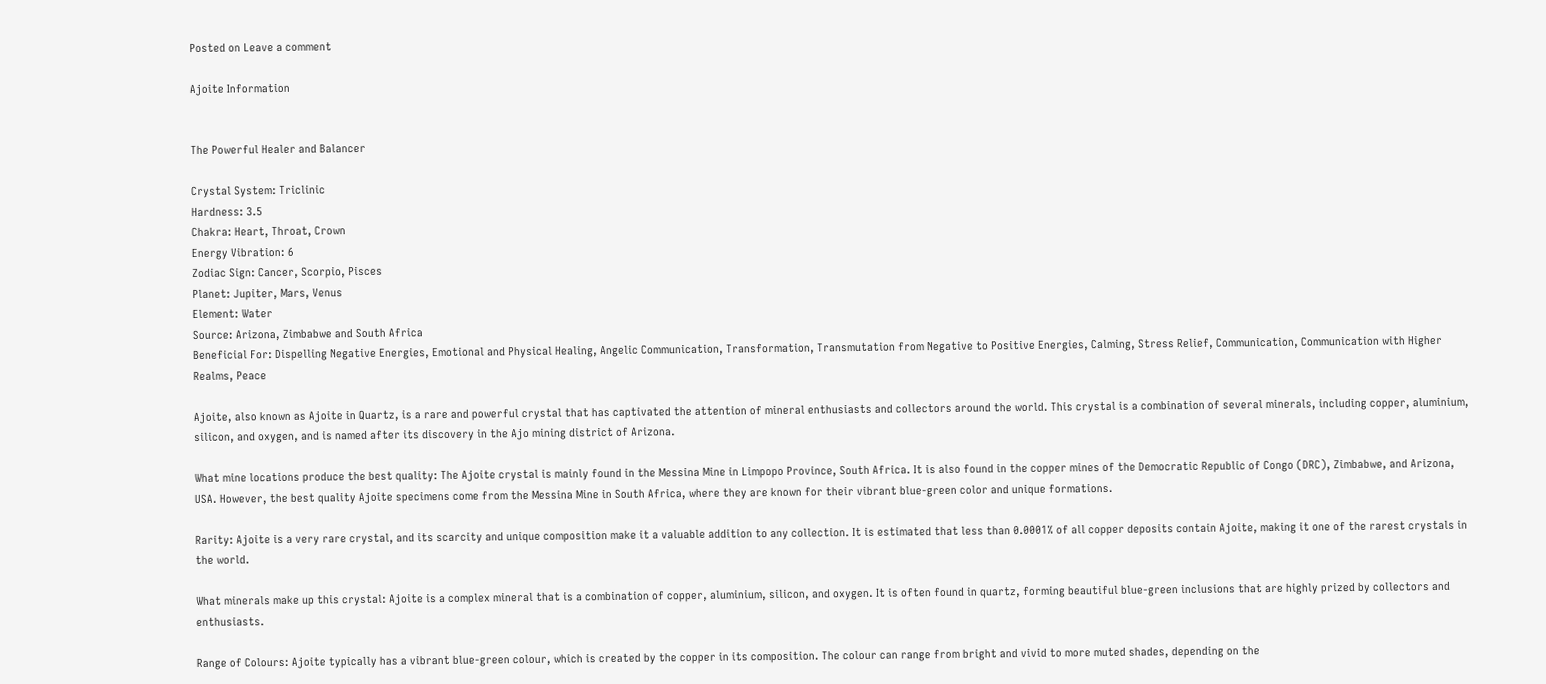Posted on Leave a comment

Ajoite Information


The Powerful Healer and Balancer

Crystal System: Triclinic
Hardness: 3.5
Chakra: Heart, Throat, Crown
Energy Vibration: 6
Zodiac Sign: Cancer, Scorpio, Pisces
Planet: Jupiter, Mars, Venus
Element: Water
Source: Arizona, Zimbabwe and South Africa
Beneficial For: Dispelling Negative Energies, Emotional and Physical Healing, Angelic Communication, Transformation, Transmutation from Negative to Positive Energies, Calming, Stress Relief, Communication, Communication with Higher Realms, Peace

Ajoite, also known as Ajoite in Quartz, is a rare and powerful crystal that has captivated the attention of mineral enthusiasts and collectors around the world. This crystal is a combination of several minerals, including copper, aluminium, silicon, and oxygen, and is named after its discovery in the Ajo mining district of Arizona.

What mine locations produce the best quality: The Ajoite crystal is mainly found in the Messina Mine in Limpopo Province, South Africa. It is also found in the copper mines of the Democratic Republic of Congo (DRC), Zimbabwe, and Arizona, USA. However, the best quality Ajoite specimens come from the Messina Mine in South Africa, where they are known for their vibrant blue-green color and unique formations.

Rarity: Ajoite is a very rare crystal, and its scarcity and unique composition make it a valuable addition to any collection. It is estimated that less than 0.0001% of all copper deposits contain Ajoite, making it one of the rarest crystals in the world.

What minerals make up this crystal: Ajoite is a complex mineral that is a combination of copper, aluminium, silicon, and oxygen. It is often found in quartz, forming beautiful blue-green inclusions that are highly prized by collectors and enthusiasts.

Range of Colours: Ajoite typically has a vibrant blue-green colour, which is created by the copper in its composition. The colour can range from bright and vivid to more muted shades, depending on the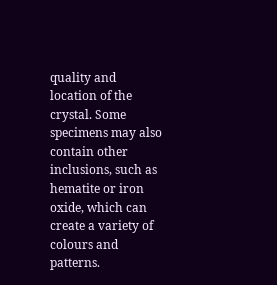quality and location of the crystal. Some specimens may also contain other inclusions, such as hematite or iron oxide, which can create a variety of colours and patterns.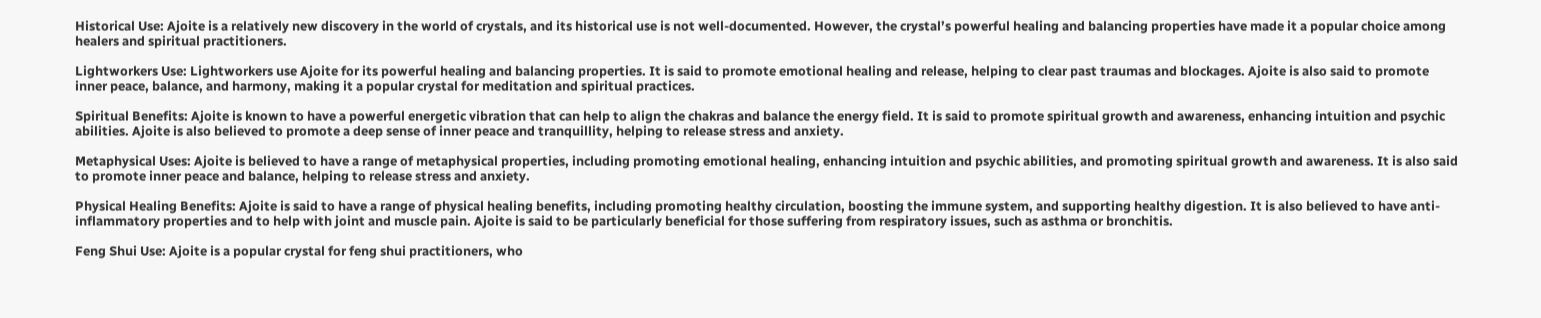Historical Use: Ajoite is a relatively new discovery in the world of crystals, and its historical use is not well-documented. However, the crystal’s powerful healing and balancing properties have made it a popular choice among healers and spiritual practitioners.

Lightworkers Use: Lightworkers use Ajoite for its powerful healing and balancing properties. It is said to promote emotional healing and release, helping to clear past traumas and blockages. Ajoite is also said to promote inner peace, balance, and harmony, making it a popular crystal for meditation and spiritual practices.

Spiritual Benefits: Ajoite is known to have a powerful energetic vibration that can help to align the chakras and balance the energy field. It is said to promote spiritual growth and awareness, enhancing intuition and psychic abilities. Ajoite is also believed to promote a deep sense of inner peace and tranquillity, helping to release stress and anxiety.

Metaphysical Uses: Ajoite is believed to have a range of metaphysical properties, including promoting emotional healing, enhancing intuition and psychic abilities, and promoting spiritual growth and awareness. It is also said to promote inner peace and balance, helping to release stress and anxiety.

Physical Healing Benefits: Ajoite is said to have a range of physical healing benefits, including promoting healthy circulation, boosting the immune system, and supporting healthy digestion. It is also believed to have anti-inflammatory properties and to help with joint and muscle pain. Ajoite is said to be particularly beneficial for those suffering from respiratory issues, such as asthma or bronchitis.

Feng Shui Use: Ajoite is a popular crystal for feng shui practitioners, who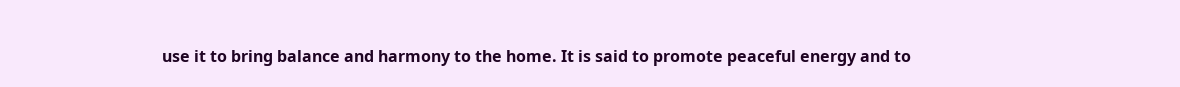use it to bring balance and harmony to the home. It is said to promote peaceful energy and to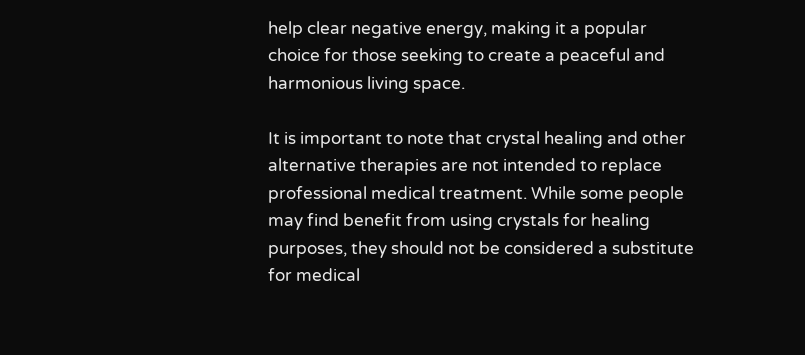help clear negative energy, making it a popular choice for those seeking to create a peaceful and harmonious living space.

It is important to note that crystal healing and other alternative therapies are not intended to replace professional medical treatment. While some people may find benefit from using crystals for healing purposes, they should not be considered a substitute for medical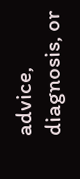advice, diagnosis, or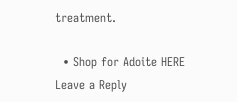treatment.

  • Shop for Adoite HERE
Leave a Reply